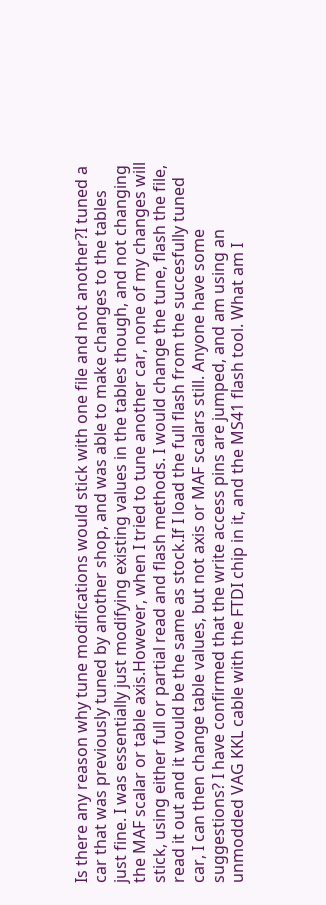Is there any reason why tune modifications would stick with one file and not another?I tuned a car that was previously tuned by another shop, and was able to make changes to the tables just fine. I was essentially just modifying existing values in the tables though, and not changing the MAF scalar or table axis.However, when I tried to tune another car, none of my changes will stick, using either full or partial read and flash methods. I would change the tune, flash the file, read it out and it would be the same as stock.If I load the full flash from the succesfully tuned car, I can then change table values, but not axis or MAF scalars still. Anyone have some suggestions? I have confirmed that the write access pins are jumped, and am using an unmodded VAG KKL cable with the FTDI chip in it, and the MS41 flash tool. What am I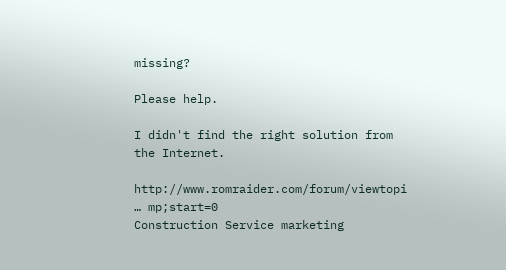missing?

Please help.

I didn't find the right solution from the Internet.

http://www.romraider.com/forum/viewtopi … mp;start=0
Construction Service marketing